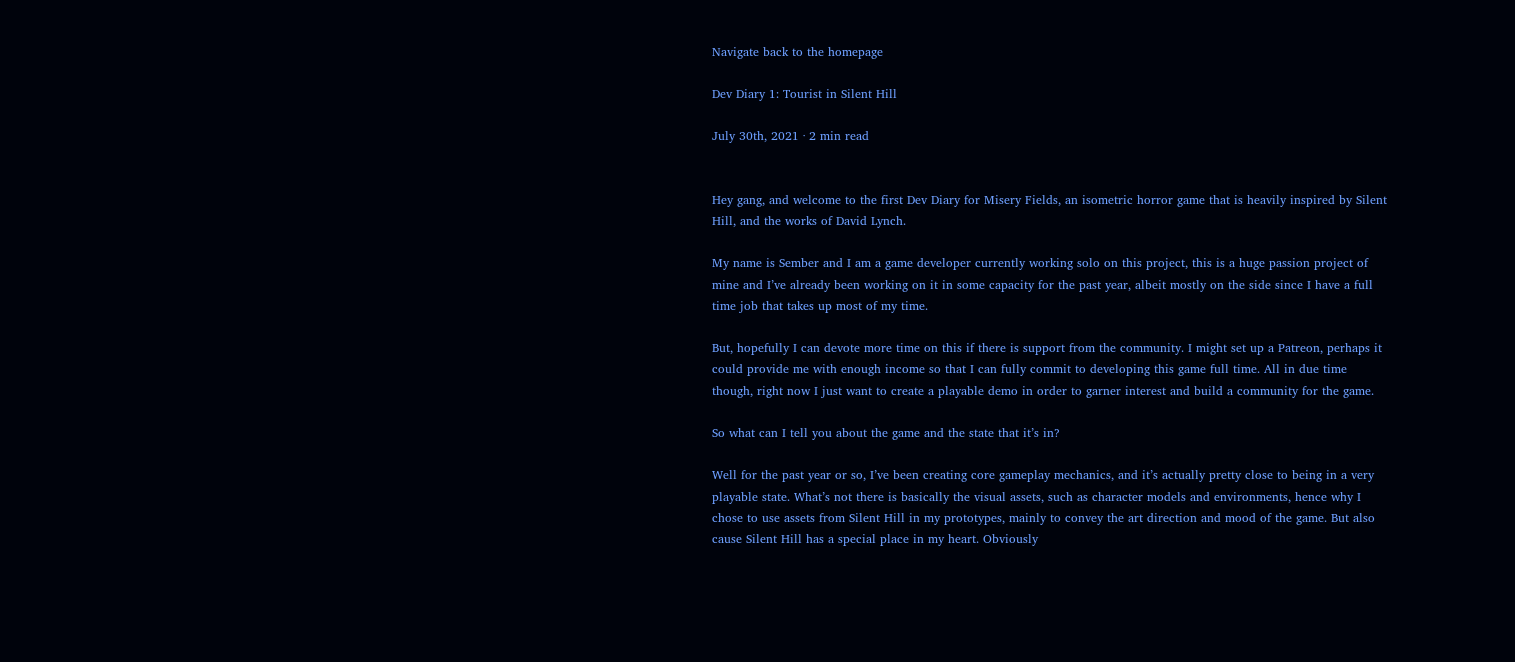Navigate back to the homepage

Dev Diary 1: Tourist in Silent Hill

July 30th, 2021 · 2 min read


Hey gang, and welcome to the first Dev Diary for Misery Fields, an isometric horror game that is heavily inspired by Silent Hill, and the works of David Lynch.

My name is Sember and I am a game developer currently working solo on this project, this is a huge passion project of mine and I’ve already been working on it in some capacity for the past year, albeit mostly on the side since I have a full time job that takes up most of my time.

But, hopefully I can devote more time on this if there is support from the community. I might set up a Patreon, perhaps it could provide me with enough income so that I can fully commit to developing this game full time. All in due time though, right now I just want to create a playable demo in order to garner interest and build a community for the game.

So what can I tell you about the game and the state that it’s in?

Well for the past year or so, I’ve been creating core gameplay mechanics, and it’s actually pretty close to being in a very playable state. What’s not there is basically the visual assets, such as character models and environments, hence why I chose to use assets from Silent Hill in my prototypes, mainly to convey the art direction and mood of the game. But also cause Silent Hill has a special place in my heart. Obviously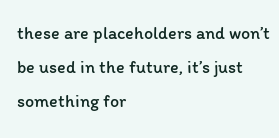these are placeholders and won’t be used in the future, it’s just something for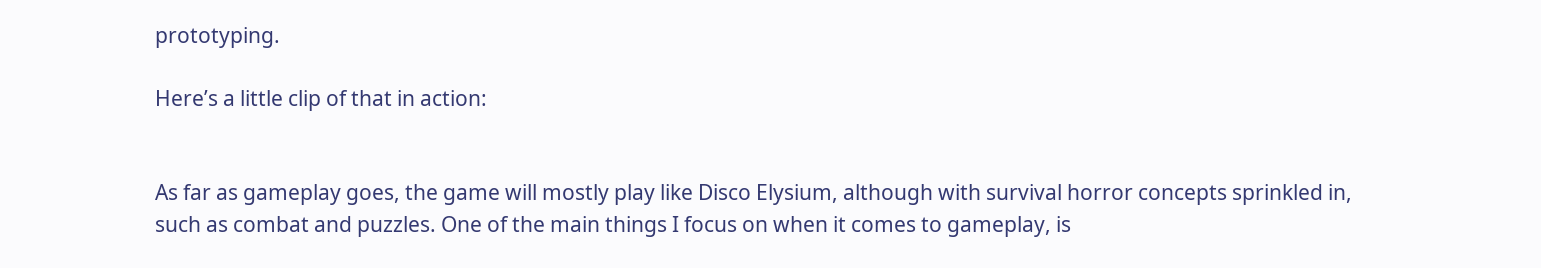prototyping.

Here’s a little clip of that in action:


As far as gameplay goes, the game will mostly play like Disco Elysium, although with survival horror concepts sprinkled in, such as combat and puzzles. One of the main things I focus on when it comes to gameplay, is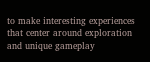to make interesting experiences that center around exploration and unique gameplay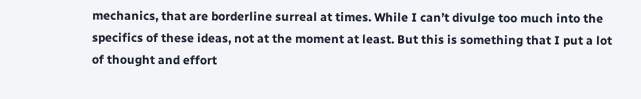mechanics, that are borderline surreal at times. While I can’t divulge too much into the specifics of these ideas, not at the moment at least. But this is something that I put a lot of thought and effort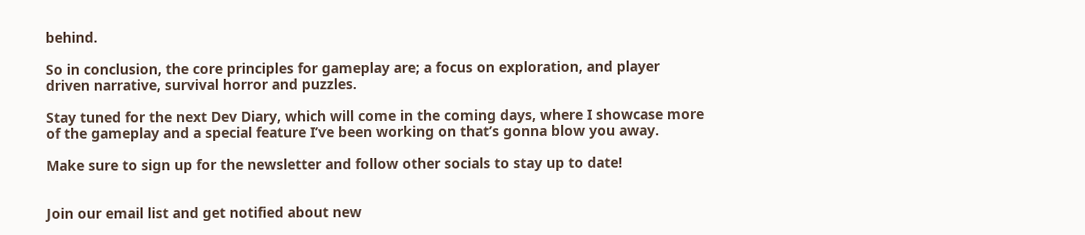behind.

So in conclusion, the core principles for gameplay are; a focus on exploration, and player driven narrative, survival horror and puzzles.

Stay tuned for the next Dev Diary, which will come in the coming days, where I showcase more of the gameplay and a special feature I’ve been working on that’s gonna blow you away.

Make sure to sign up for the newsletter and follow other socials to stay up to date!


Join our email list and get notified about new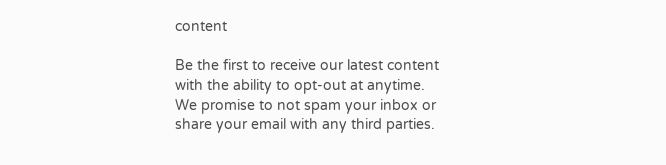content

Be the first to receive our latest content with the ability to opt-out at anytime. We promise to not spam your inbox or share your email with any third parties.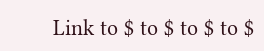Link to $ to $ to $ to $